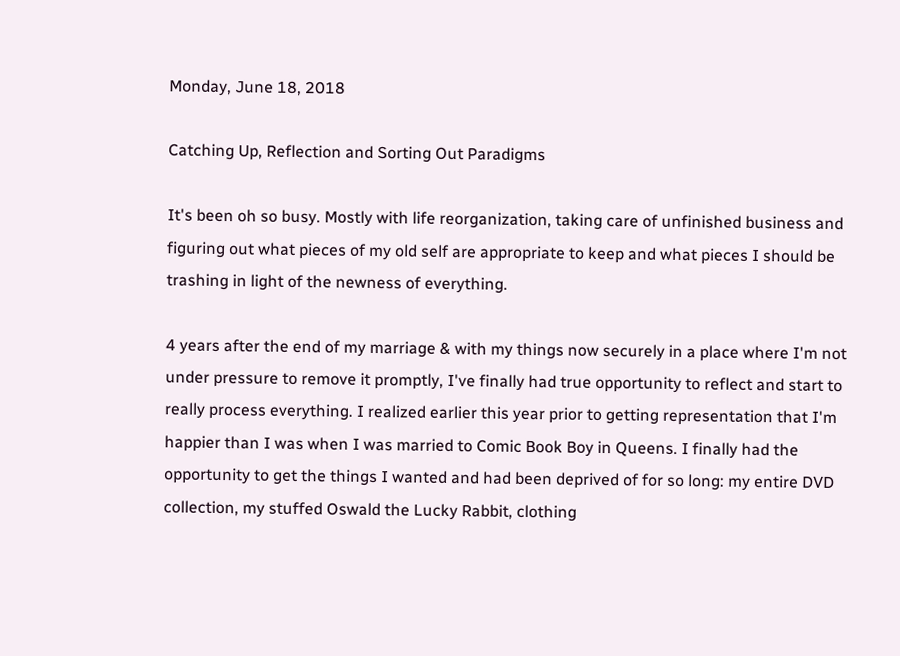Monday, June 18, 2018

Catching Up, Reflection and Sorting Out Paradigms

It's been oh so busy. Mostly with life reorganization, taking care of unfinished business and figuring out what pieces of my old self are appropriate to keep and what pieces I should be trashing in light of the newness of everything.

4 years after the end of my marriage & with my things now securely in a place where I'm not under pressure to remove it promptly, I've finally had true opportunity to reflect and start to really process everything. I realized earlier this year prior to getting representation that I'm happier than I was when I was married to Comic Book Boy in Queens. I finally had the opportunity to get the things I wanted and had been deprived of for so long: my entire DVD collection, my stuffed Oswald the Lucky Rabbit, clothing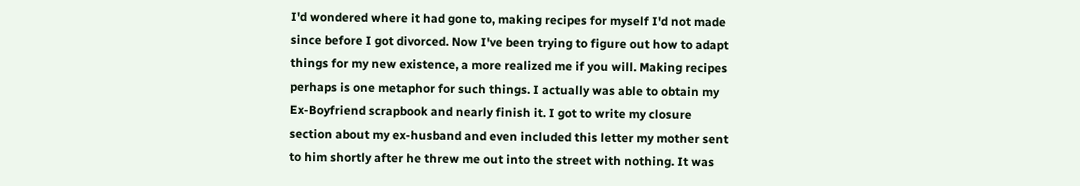I'd wondered where it had gone to, making recipes for myself I'd not made since before I got divorced. Now I've been trying to figure out how to adapt things for my new existence, a more realized me if you will. Making recipes perhaps is one metaphor for such things. I actually was able to obtain my Ex-Boyfriend scrapbook and nearly finish it. I got to write my closure section about my ex-husband and even included this letter my mother sent to him shortly after he threw me out into the street with nothing. It was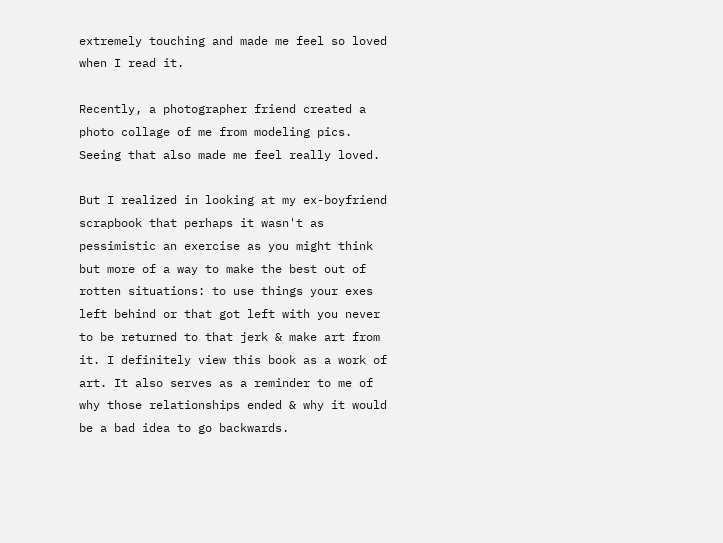extremely touching and made me feel so loved when I read it.

Recently, a photographer friend created a photo collage of me from modeling pics. Seeing that also made me feel really loved.

But I realized in looking at my ex-boyfriend scrapbook that perhaps it wasn't as pessimistic an exercise as you might think but more of a way to make the best out of rotten situations: to use things your exes left behind or that got left with you never to be returned to that jerk & make art from it. I definitely view this book as a work of art. It also serves as a reminder to me of why those relationships ended & why it would be a bad idea to go backwards.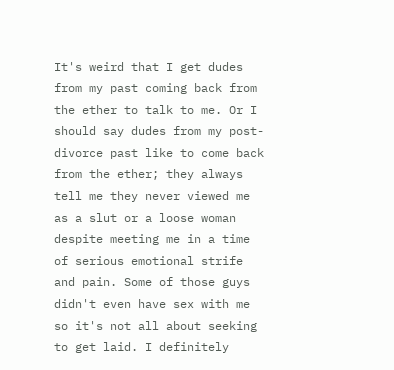It's weird that I get dudes from my past coming back from the ether to talk to me. Or I should say dudes from my post-divorce past like to come back from the ether; they always tell me they never viewed me as a slut or a loose woman despite meeting me in a time of serious emotional strife and pain. Some of those guys didn't even have sex with me so it's not all about seeking to get laid. I definitely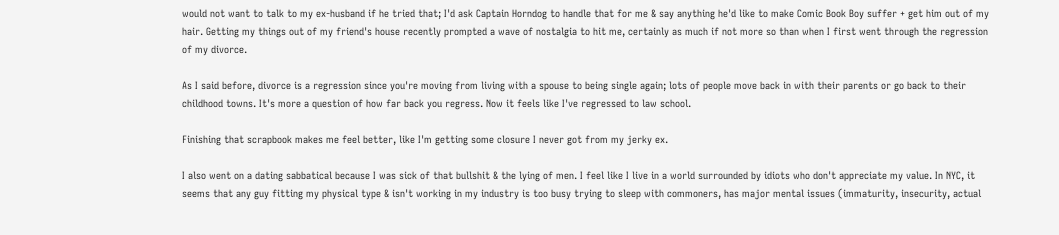would not want to talk to my ex-husband if he tried that; I'd ask Captain Horndog to handle that for me & say anything he'd like to make Comic Book Boy suffer + get him out of my hair. Getting my things out of my friend's house recently prompted a wave of nostalgia to hit me, certainly as much if not more so than when I first went through the regression of my divorce.

As I said before, divorce is a regression since you're moving from living with a spouse to being single again; lots of people move back in with their parents or go back to their childhood towns. It's more a question of how far back you regress. Now it feels like I've regressed to law school.

Finishing that scrapbook makes me feel better, like I'm getting some closure I never got from my jerky ex.

I also went on a dating sabbatical because I was sick of that bullshit & the lying of men. I feel like I live in a world surrounded by idiots who don't appreciate my value. In NYC, it seems that any guy fitting my physical type & isn't working in my industry is too busy trying to sleep with commoners, has major mental issues (immaturity, insecurity, actual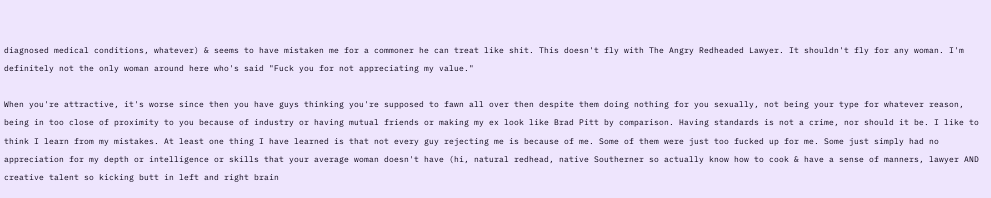diagnosed medical conditions, whatever) & seems to have mistaken me for a commoner he can treat like shit. This doesn't fly with The Angry Redheaded Lawyer. It shouldn't fly for any woman. I'm definitely not the only woman around here who's said "Fuck you for not appreciating my value."

When you're attractive, it's worse since then you have guys thinking you're supposed to fawn all over then despite them doing nothing for you sexually, not being your type for whatever reason, being in too close of proximity to you because of industry or having mutual friends or making my ex look like Brad Pitt by comparison. Having standards is not a crime, nor should it be. I like to think I learn from my mistakes. At least one thing I have learned is that not every guy rejecting me is because of me. Some of them were just too fucked up for me. Some just simply had no appreciation for my depth or intelligence or skills that your average woman doesn't have (hi, natural redhead, native Southerner so actually know how to cook & have a sense of manners, lawyer AND creative talent so kicking butt in left and right brain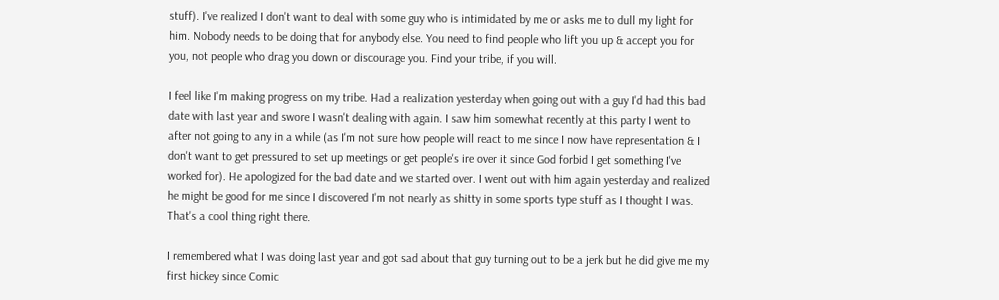stuff). I've realized I don't want to deal with some guy who is intimidated by me or asks me to dull my light for him. Nobody needs to be doing that for anybody else. You need to find people who lift you up & accept you for you, not people who drag you down or discourage you. Find your tribe, if you will.

I feel like I'm making progress on my tribe. Had a realization yesterday when going out with a guy I'd had this bad date with last year and swore I wasn't dealing with again. I saw him somewhat recently at this party I went to after not going to any in a while (as I'm not sure how people will react to me since I now have representation & I don't want to get pressured to set up meetings or get people's ire over it since God forbid I get something I've worked for). He apologized for the bad date and we started over. I went out with him again yesterday and realized he might be good for me since I discovered I'm not nearly as shitty in some sports type stuff as I thought I was. That's a cool thing right there.

I remembered what I was doing last year and got sad about that guy turning out to be a jerk but he did give me my first hickey since Comic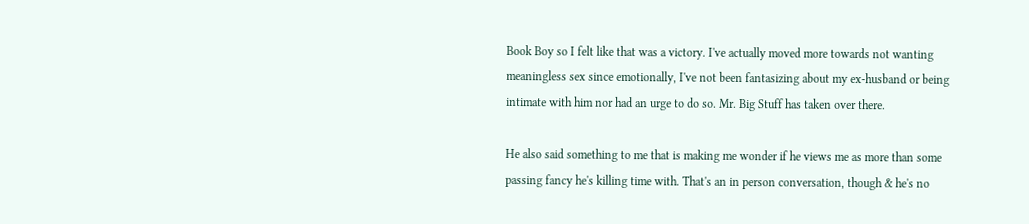Book Boy so I felt like that was a victory. I've actually moved more towards not wanting meaningless sex since emotionally, I've not been fantasizing about my ex-husband or being intimate with him nor had an urge to do so. Mr. Big Stuff has taken over there.

He also said something to me that is making me wonder if he views me as more than some passing fancy he's killing time with. That's an in person conversation, though & he's no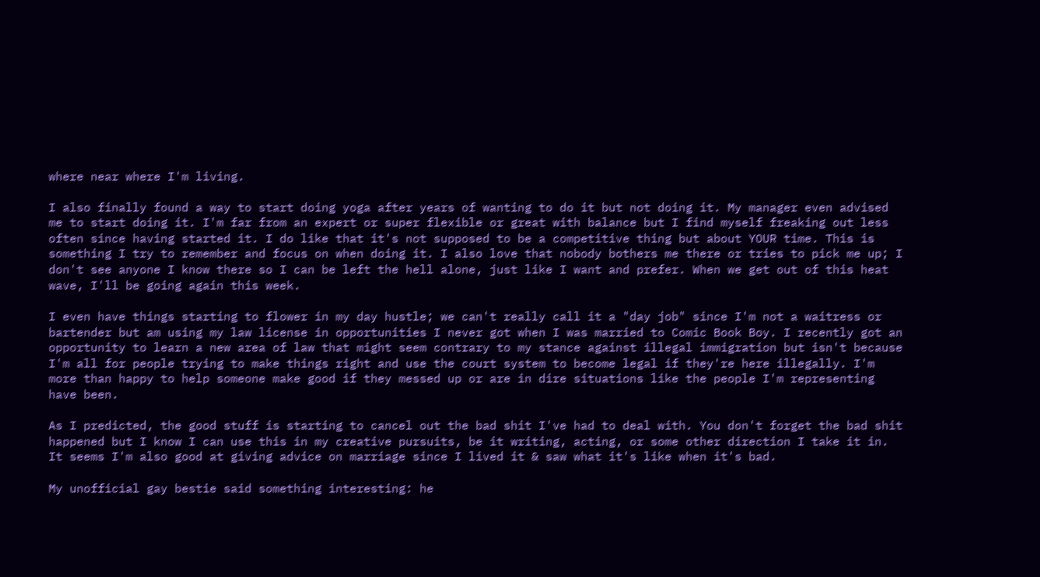where near where I'm living.

I also finally found a way to start doing yoga after years of wanting to do it but not doing it. My manager even advised me to start doing it. I'm far from an expert or super flexible or great with balance but I find myself freaking out less often since having started it. I do like that it's not supposed to be a competitive thing but about YOUR time. This is something I try to remember and focus on when doing it. I also love that nobody bothers me there or tries to pick me up; I don't see anyone I know there so I can be left the hell alone, just like I want and prefer. When we get out of this heat wave, I'll be going again this week.

I even have things starting to flower in my day hustle; we can't really call it a "day job" since I'm not a waitress or bartender but am using my law license in opportunities I never got when I was married to Comic Book Boy. I recently got an opportunity to learn a new area of law that might seem contrary to my stance against illegal immigration but isn't because I'm all for people trying to make things right and use the court system to become legal if they're here illegally. I'm more than happy to help someone make good if they messed up or are in dire situations like the people I'm representing have been.

As I predicted, the good stuff is starting to cancel out the bad shit I've had to deal with. You don't forget the bad shit happened but I know I can use this in my creative pursuits, be it writing, acting, or some other direction I take it in. It seems I'm also good at giving advice on marriage since I lived it & saw what it's like when it's bad.

My unofficial gay bestie said something interesting: he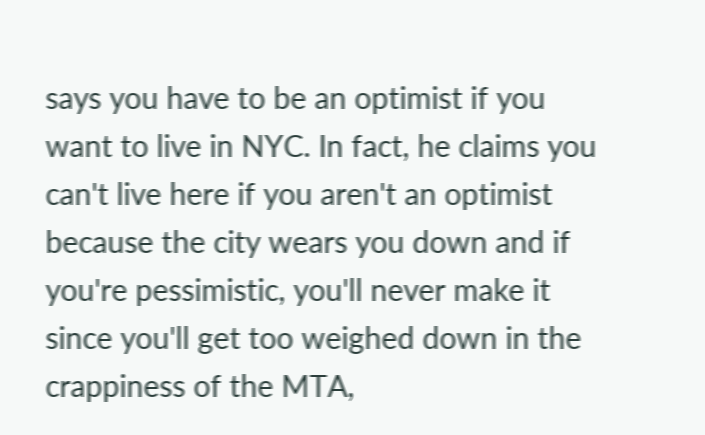says you have to be an optimist if you want to live in NYC. In fact, he claims you can't live here if you aren't an optimist because the city wears you down and if you're pessimistic, you'll never make it since you'll get too weighed down in the crappiness of the MTA,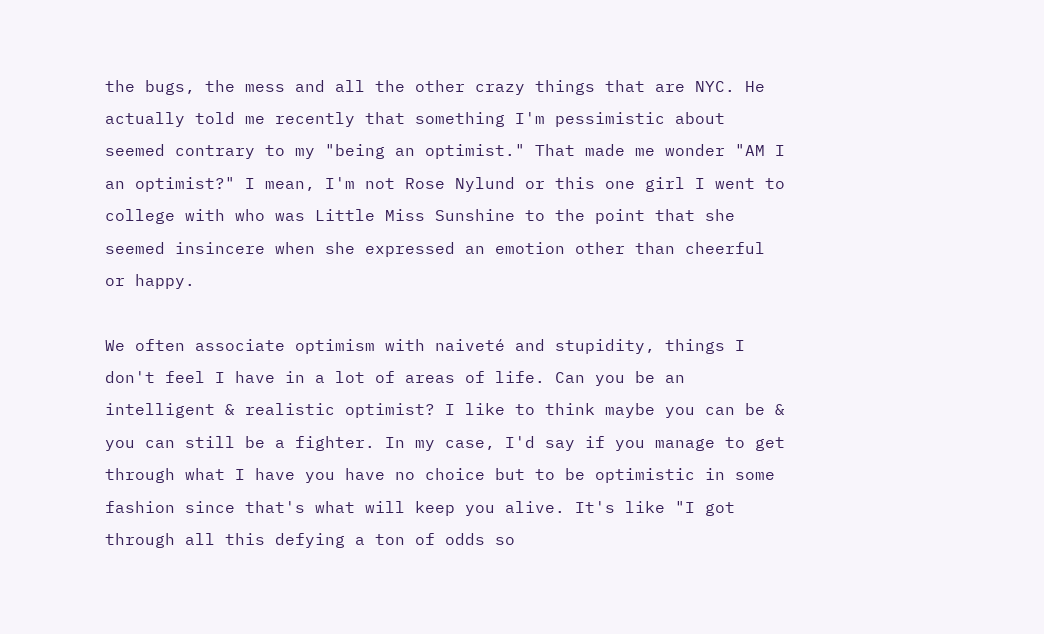the bugs, the mess and all the other crazy things that are NYC. He actually told me recently that something I'm pessimistic about seemed contrary to my "being an optimist." That made me wonder "AM I an optimist?" I mean, I'm not Rose Nylund or this one girl I went to college with who was Little Miss Sunshine to the point that she seemed insincere when she expressed an emotion other than cheerful or happy.

We often associate optimism with naiveté and stupidity, things I don't feel I have in a lot of areas of life. Can you be an intelligent & realistic optimist? I like to think maybe you can be & you can still be a fighter. In my case, I'd say if you manage to get through what I have you have no choice but to be optimistic in some fashion since that's what will keep you alive. It's like "I got through all this defying a ton of odds so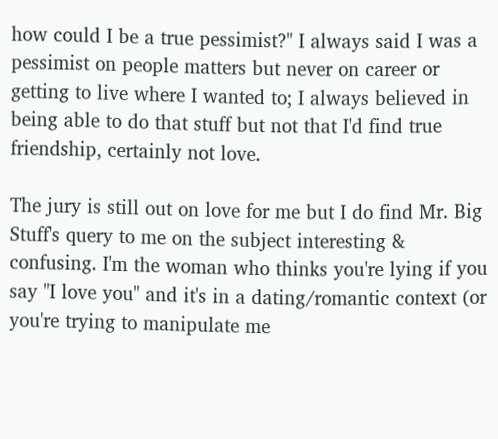how could I be a true pessimist?" I always said I was a pessimist on people matters but never on career or getting to live where I wanted to; I always believed in being able to do that stuff but not that I'd find true friendship, certainly not love.

The jury is still out on love for me but I do find Mr. Big Stuff's query to me on the subject interesting & confusing. I'm the woman who thinks you're lying if you say "I love you" and it's in a dating/romantic context (or you're trying to manipulate me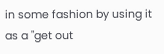in some fashion by using it as a "get out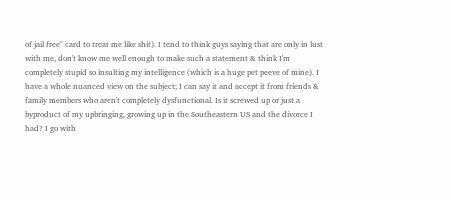of jail free" card to treat me like shit). I tend to think guys saying that are only in lust with me, don't know me well enough to make such a statement & think I'm completely stupid so insulting my intelligence (which is a huge pet peeve of mine). I have a whole nuanced view on the subject; I can say it and accept it from friends & family members who aren't completely dysfunctional. Is it screwed up or just a byproduct of my upbringing, growing up in the Southeastern US and the divorce I had? I go with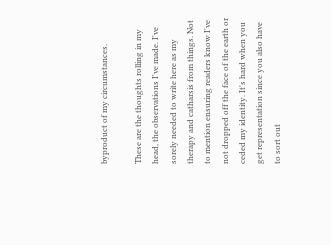byproduct of my circumstances.

These are the thoughts rolling in my head, the observations I've made. I've sorely needed to write here as my therapy and catharsis from things. Not to mention ensuring readers know I've not dropped off the face of the earth or ceded my identity. It's hard when you get representation since you also have to sort out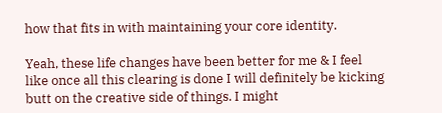how that fits in with maintaining your core identity.

Yeah, these life changes have been better for me & I feel like once all this clearing is done I will definitely be kicking butt on the creative side of things. I might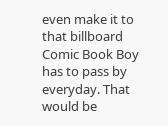even make it to that billboard Comic Book Boy has to pass by everyday. That would be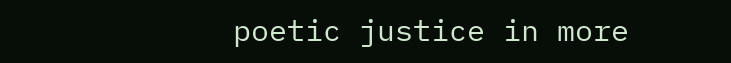poetic justice in more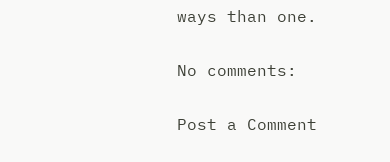ways than one.

No comments:

Post a Comment